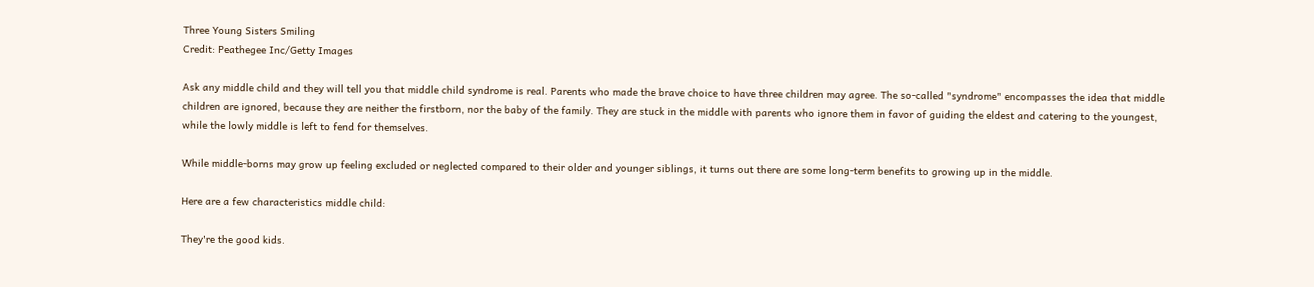Three Young Sisters Smiling
Credit: Peathegee Inc/Getty Images

Ask any middle child and they will tell you that middle child syndrome is real. Parents who made the brave choice to have three children may agree. The so-called "syndrome" encompasses the idea that middle children are ignored, because they are neither the firstborn, nor the baby of the family. They are stuck in the middle with parents who ignore them in favor of guiding the eldest and catering to the youngest, while the lowly middle is left to fend for themselves.

While middle-borns may grow up feeling excluded or neglected compared to their older and younger siblings, it turns out there are some long-term benefits to growing up in the middle.

Here are a few characteristics middle child:

They're the good kids.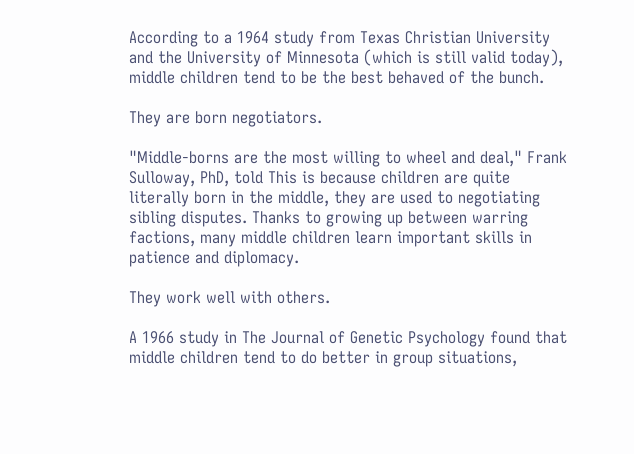According to a 1964 study from Texas Christian University and the University of Minnesota (which is still valid today), middle children tend to be the best behaved of the bunch.

They are born negotiators.

"Middle-borns are the most willing to wheel and deal," Frank Sulloway, PhD, told This is because children are quite literally born in the middle, they are used to negotiating sibling disputes. Thanks to growing up between warring factions, many middle children learn important skills in patience and diplomacy.

They work well with others.

A 1966 study in The Journal of Genetic Psychology found that middle children tend to do better in group situations,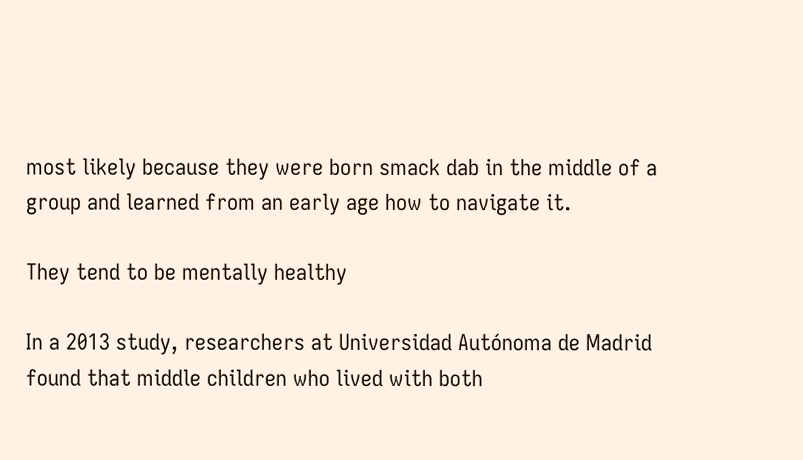most likely because they were born smack dab in the middle of a group and learned from an early age how to navigate it.

They tend to be mentally healthy

In a 2013 study, researchers at Universidad Autónoma de Madrid found that middle children who lived with both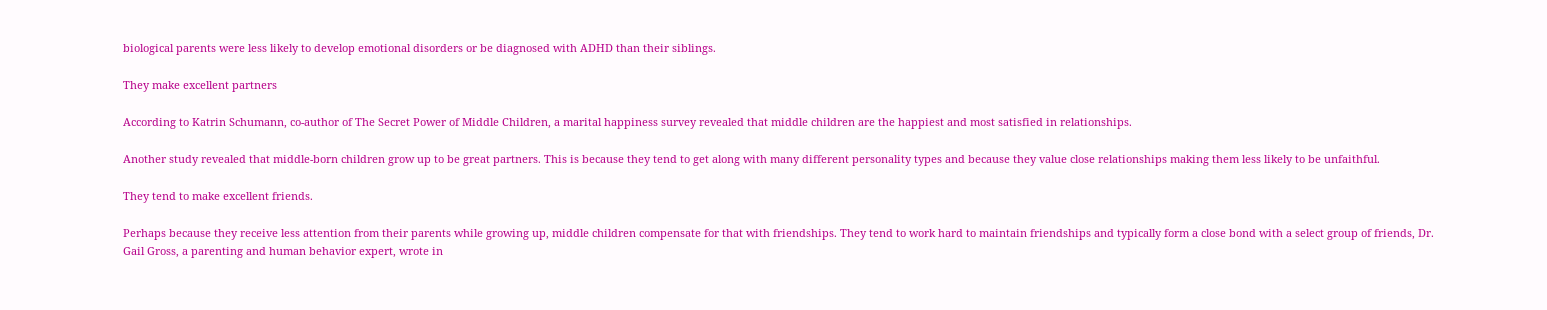biological parents were less likely to develop emotional disorders or be diagnosed with ADHD than their siblings.

They make excellent partners

According to Katrin Schumann, co-author of The Secret Power of Middle Children, a marital happiness survey revealed that middle children are the happiest and most satisfied in relationships.

Another study revealed that middle-born children grow up to be great partners. This is because they tend to get along with many different personality types and because they value close relationships making them less likely to be unfaithful.

They tend to make excellent friends.

Perhaps because they receive less attention from their parents while growing up, middle children compensate for that with friendships. They tend to work hard to maintain friendships and typically form a close bond with a select group of friends, Dr. Gail Gross, a parenting and human behavior expert, wrote in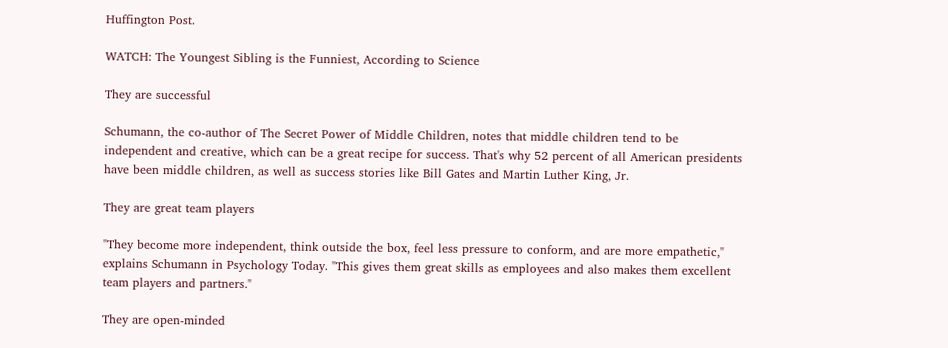Huffington Post.

WATCH: The Youngest Sibling is the Funniest, According to Science

They are successful

Schumann, the co-author of The Secret Power of Middle Children, notes that middle children tend to be independent and creative, which can be a great recipe for success. That's why 52 percent of all American presidents have been middle children, as well as success stories like Bill Gates and Martin Luther King, Jr.

They are great team players

"They become more independent, think outside the box, feel less pressure to conform, and are more empathetic," explains Schumann in Psychology Today. "This gives them great skills as employees and also makes them excellent team players and partners."

They are open-minded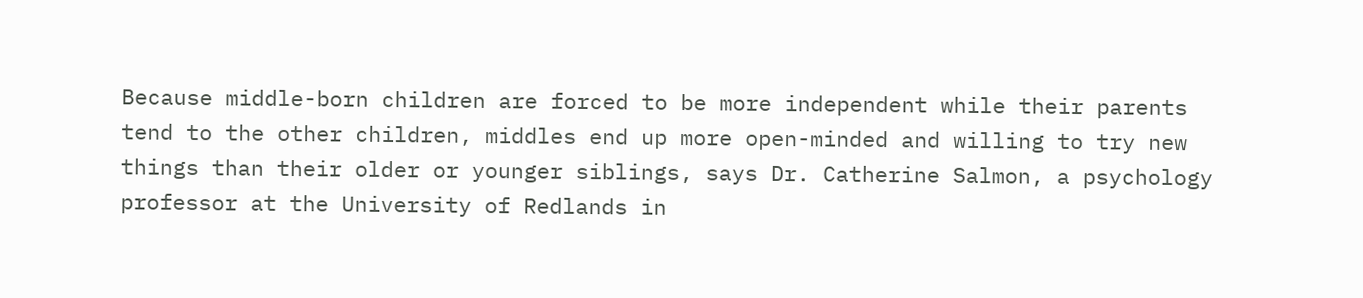Because middle-born children are forced to be more independent while their parents tend to the other children, middles end up more open-minded and willing to try new things than their older or younger siblings, says Dr. Catherine Salmon, a psychology professor at the University of Redlands in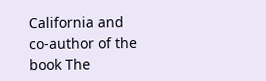California and co-author of the book The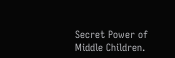Secret Power of Middle Children.